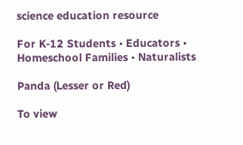science education resource

For K-12 Students • Educators • Homeschool Families • Naturalists

Panda (Lesser or Red)

To view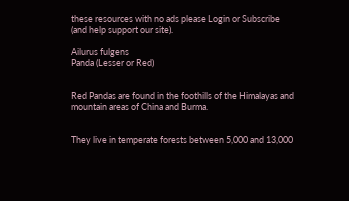these resources with no ads please Login or Subscribe (and help support our site).

Ailurus fulgens
Panda (Lesser or Red)


Red Pandas are found in the foothills of the Himalayas and mountain areas of China and Burma.


They live in temperate forests between 5,000 and 13,000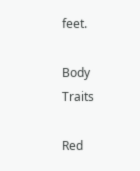feet.

Body Traits

Red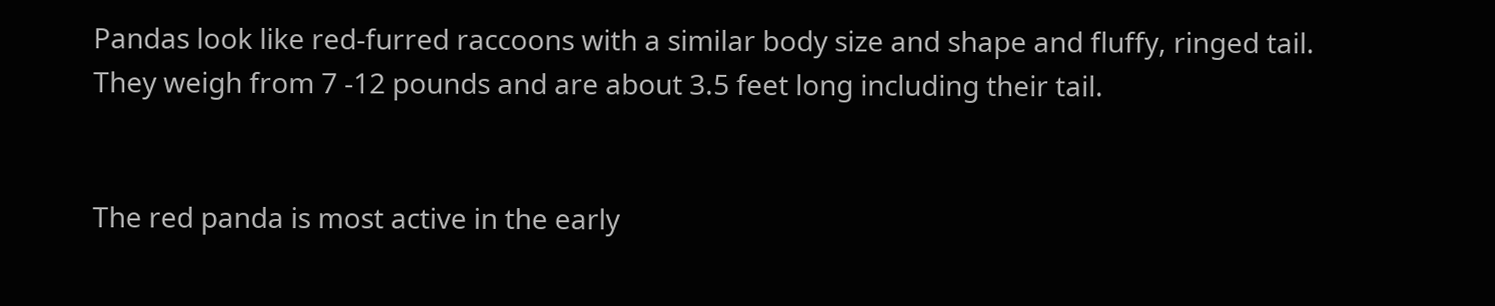Pandas look like red-furred raccoons with a similar body size and shape and fluffy, ringed tail. They weigh from 7 -12 pounds and are about 3.5 feet long including their tail.


The red panda is most active in the early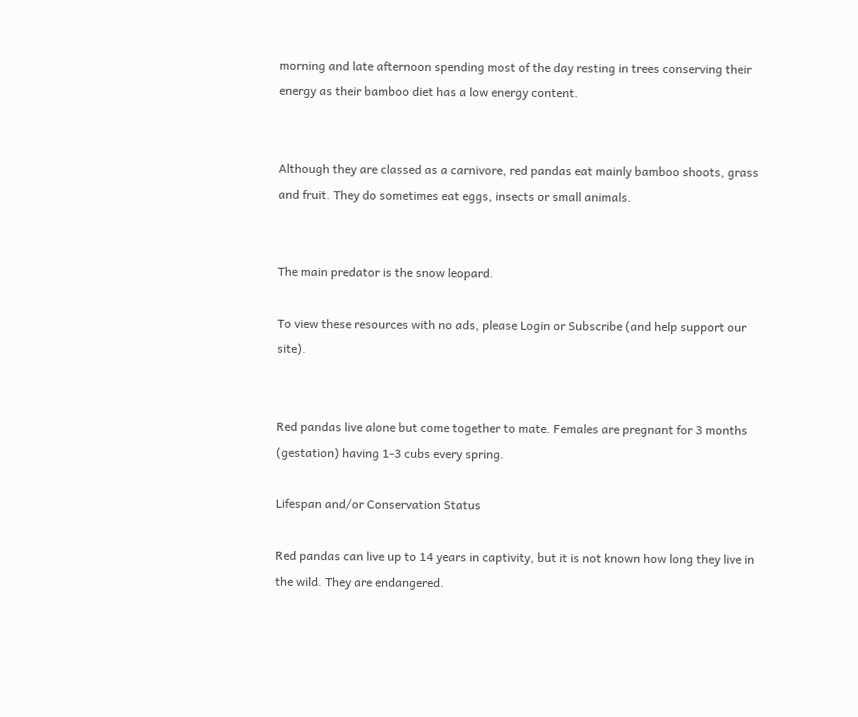morning and late afternoon spending most of the day resting in trees conserving their energy as their bamboo diet has a low energy content.


Although they are classed as a carnivore, red pandas eat mainly bamboo shoots, grass and fruit. They do sometimes eat eggs, insects or small animals.


The main predator is the snow leopard.

To view these resources with no ads, please Login or Subscribe (and help support our site).


Red pandas live alone but come together to mate. Females are pregnant for 3 months (gestation) having 1-3 cubs every spring.

Lifespan and/or Conservation Status

Red pandas can live up to 14 years in captivity, but it is not known how long they live in the wild. They are endangered.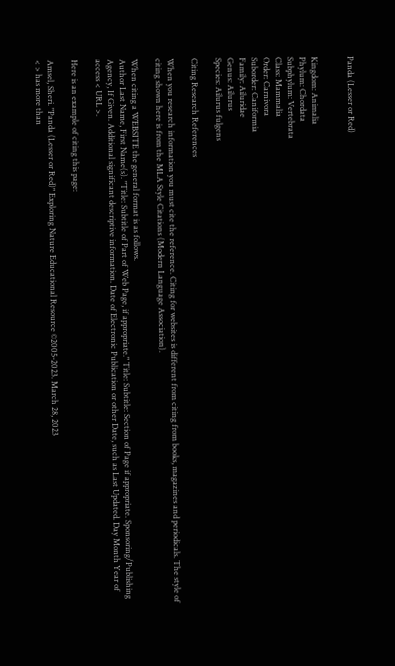Panda (Lesser or Red)


Kingdom: Animalia
Phylum: Chordata
Subphylum: Vertebrata
Class: Mammalia
Order: Carnivora
Suborder: Caniformia
Family: Ailuridae
Genus: Ailurus
Species: Ailurus fulgens

Citing Research References

When you research information you must cite the reference. Citing for websites is different from citing from books, magazines and periodicals. The style of citing shown here is from the MLA Style Citations (Modern Language Association).

When citing a WEBSITE the general format is as follows.
Author Last Name, First Name(s). "Title: Subtitle of Part of Web Page, if appropriate." Title: Subtitle: Section of Page if appropriate. Sponsoring/Publishing Agency, If Given. Additional significant descriptive information. Date of Electronic Publication or other Date, such as Last Updated. Day Month Year of access < URL >.

Here is an example of citing this page:

Amsel, Sheri. "Panda (Lesser or Red)" Exploring Nature Educational Resource ©2005-2023. March 28, 2023
< > has more than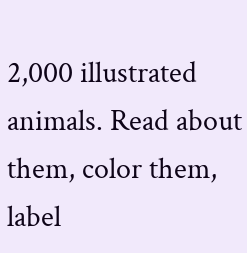2,000 illustrated animals. Read about them, color them, label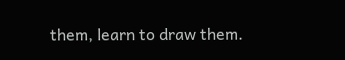them, learn to draw them.